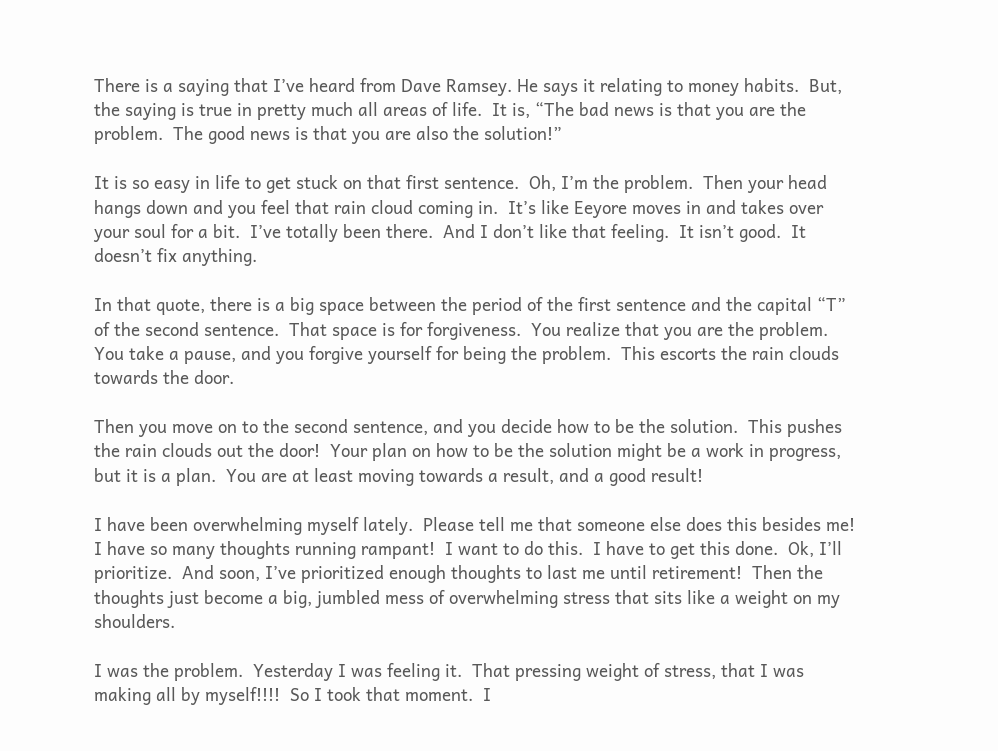There is a saying that I’ve heard from Dave Ramsey. He says it relating to money habits.  But, the saying is true in pretty much all areas of life.  It is, “The bad news is that you are the problem.  The good news is that you are also the solution!”

It is so easy in life to get stuck on that first sentence.  Oh, I’m the problem.  Then your head hangs down and you feel that rain cloud coming in.  It’s like Eeyore moves in and takes over your soul for a bit.  I’ve totally been there.  And I don’t like that feeling.  It isn’t good.  It doesn’t fix anything.

In that quote, there is a big space between the period of the first sentence and the capital “T” of the second sentence.  That space is for forgiveness.  You realize that you are the problem.  You take a pause, and you forgive yourself for being the problem.  This escorts the rain clouds towards the door.

Then you move on to the second sentence, and you decide how to be the solution.  This pushes the rain clouds out the door!  Your plan on how to be the solution might be a work in progress, but it is a plan.  You are at least moving towards a result, and a good result!

I have been overwhelming myself lately.  Please tell me that someone else does this besides me!  I have so many thoughts running rampant!  I want to do this.  I have to get this done.  Ok, I’ll prioritize.  And soon, I’ve prioritized enough thoughts to last me until retirement!  Then the thoughts just become a big, jumbled mess of overwhelming stress that sits like a weight on my shoulders.

I was the problem.  Yesterday I was feeling it.  That pressing weight of stress, that I was making all by myself!!!!  So I took that moment.  I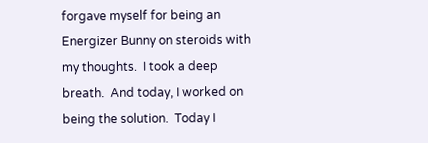forgave myself for being an Energizer Bunny on steroids with my thoughts.  I took a deep breath.  And today, I worked on being the solution.  Today I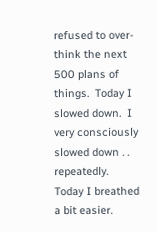refused to over-think the next 500 plans of things.  Today I slowed down.  I very consciously slowed down . . repeatedly.  Today I breathed a bit easier.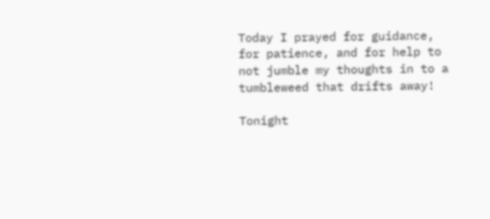Today I prayed for guidance, for patience, and for help to not jumble my thoughts in to a tumbleweed that drifts away!

Tonight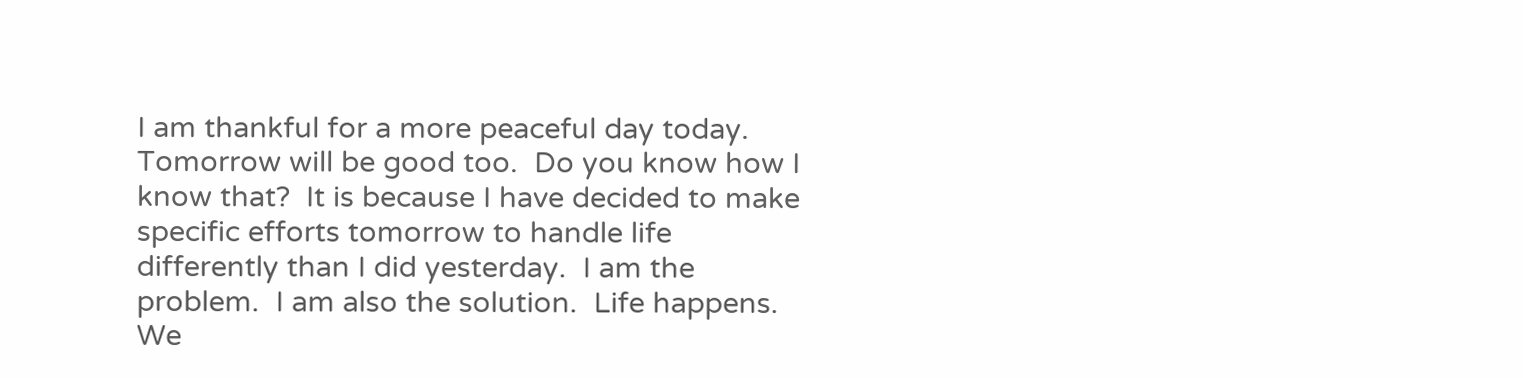I am thankful for a more peaceful day today.  Tomorrow will be good too.  Do you know how I know that?  It is because I have decided to make specific efforts tomorrow to handle life differently than I did yesterday.  I am the problem.  I am also the solution.  Life happens.  We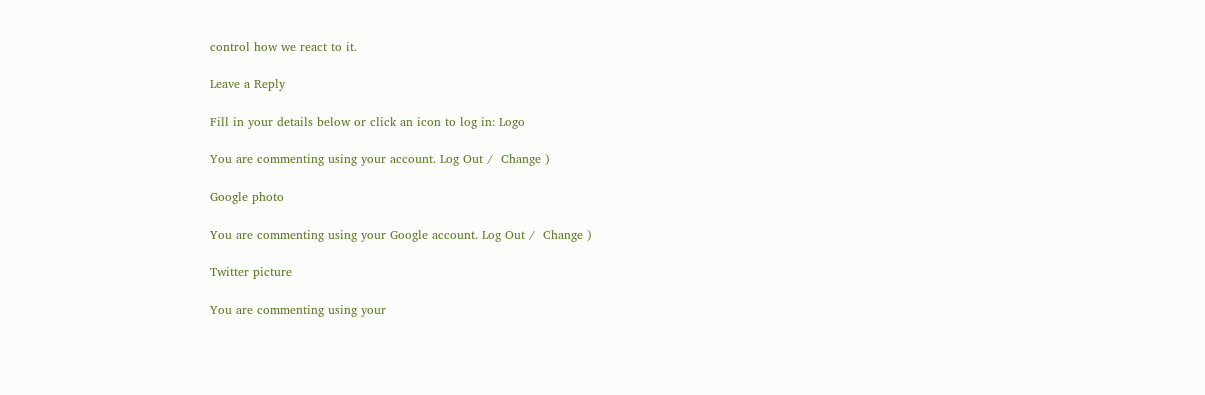control how we react to it.

Leave a Reply

Fill in your details below or click an icon to log in: Logo

You are commenting using your account. Log Out /  Change )

Google photo

You are commenting using your Google account. Log Out /  Change )

Twitter picture

You are commenting using your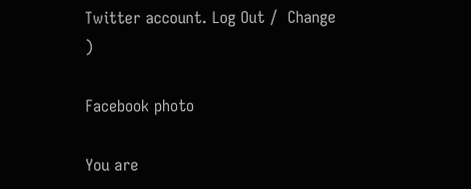Twitter account. Log Out /  Change )

Facebook photo

You are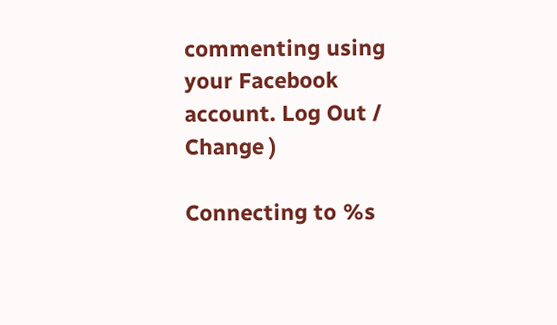commenting using your Facebook account. Log Out /  Change )

Connecting to %s